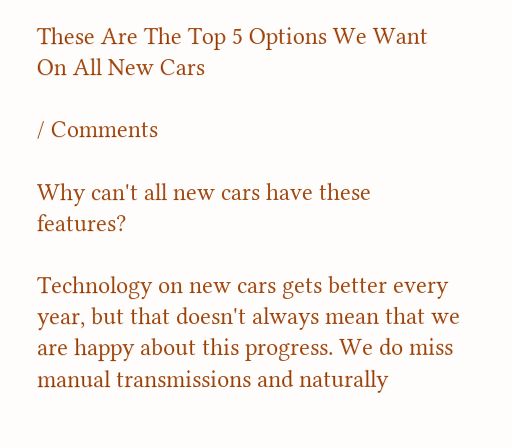These Are The Top 5 Options We Want On All New Cars

/ Comments

Why can't all new cars have these features?

Technology on new cars gets better every year, but that doesn't always mean that we are happy about this progress. We do miss manual transmissions and naturally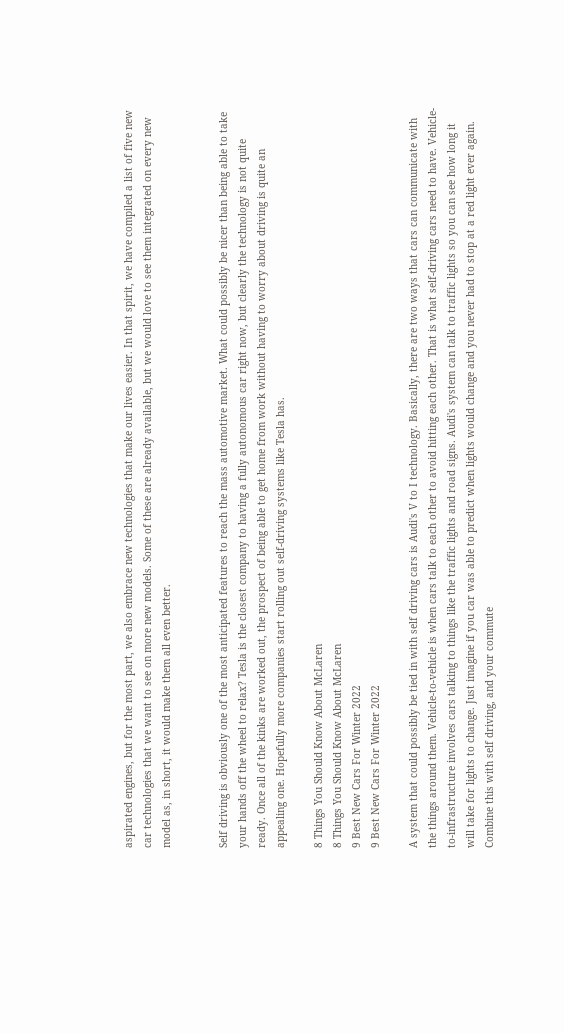aspirated engines, but for the most part, we also embrace new technologies that make our lives easier. In that spirit, we have compiled a list of five new car technologies that we want to see on more new models. Some of these are already available, but we would love to see them integrated on every new model as, in short, it would make them all even better.


Self driving is obviously one of the most anticipated features to reach the mass automotive market. What could possibly be nicer than being able to take your hands off the wheel to relax? Tesla is the closest company to having a fully autonomous car right now, but clearly the technology is not quite ready. Once all of the kinks are worked out, the prospect of being able to get home from work without having to worry about driving is quite an appealing one. Hopefully more companies start rolling out self-driving systems like Tesla has.

8 Things You Should Know About McLaren
8 Things You Should Know About McLaren
9 Best New Cars For Winter 2022
9 Best New Cars For Winter 2022

A system that could possibly be tied in with self driving cars is Audi's V to I technology. Basically, there are two ways that cars can communicate with the things around them. Vehicle-to-vehicle is when cars talk to each other to avoid hitting each other. That is what self-driving cars need to have. Vehicle-to-infrastructure involves cars talking to things like the traffic lights and road signs. Audi's system can talk to traffic lights so you can see how long it will take for lights to change. Just imagine if you car was able to predict when lights would change and you never had to stop at a red light ever again. Combine this with self driving, and your commute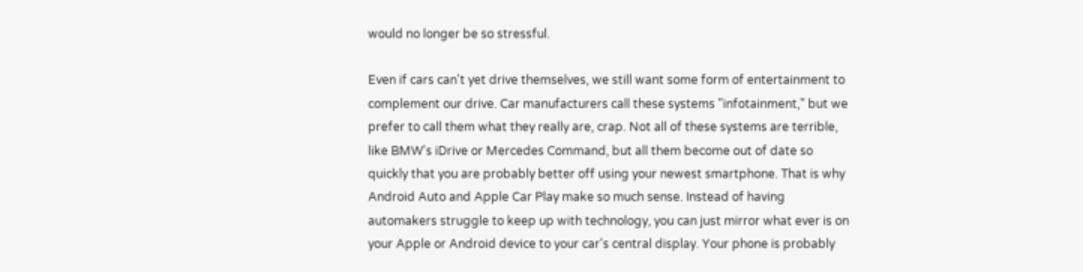would no longer be so stressful.

Even if cars can't yet drive themselves, we still want some form of entertainment to complement our drive. Car manufacturers call these systems "infotainment," but we prefer to call them what they really are, crap. Not all of these systems are terrible, like BMW's iDrive or Mercedes Command, but all them become out of date so quickly that you are probably better off using your newest smartphone. That is why Android Auto and Apple Car Play make so much sense. Instead of having automakers struggle to keep up with technology, you can just mirror what ever is on your Apple or Android device to your car's central display. Your phone is probably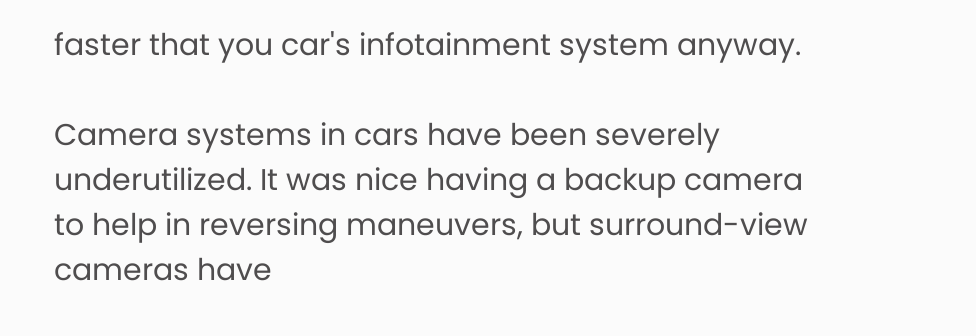faster that you car's infotainment system anyway.

Camera systems in cars have been severely underutilized. It was nice having a backup camera to help in reversing maneuvers, but surround-view cameras have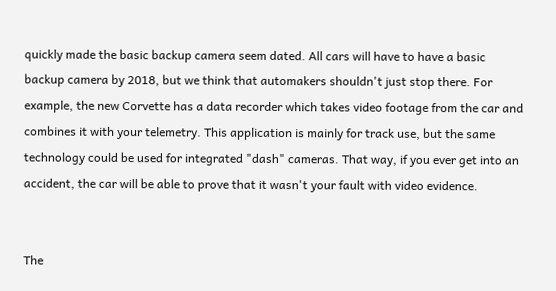quickly made the basic backup camera seem dated. All cars will have to have a basic backup camera by 2018, but we think that automakers shouldn't just stop there. For example, the new Corvette has a data recorder which takes video footage from the car and combines it with your telemetry. This application is mainly for track use, but the same technology could be used for integrated "dash" cameras. That way, if you ever get into an accident, the car will be able to prove that it wasn't your fault with video evidence.


The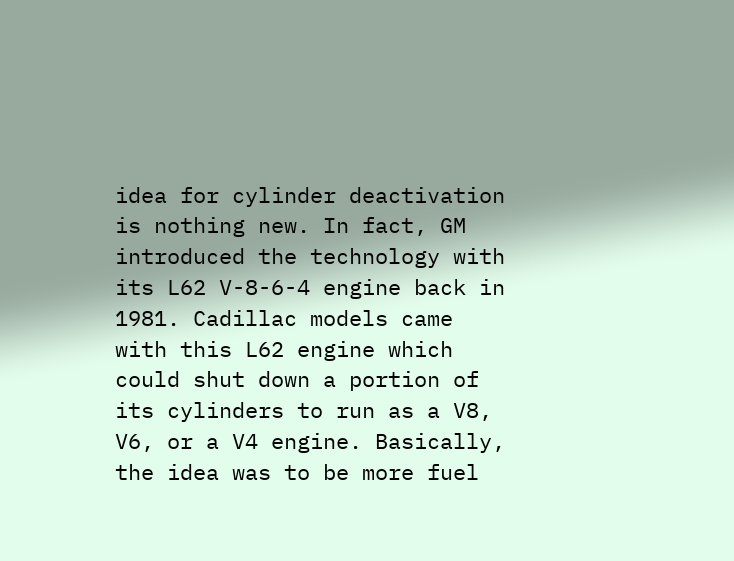idea for cylinder deactivation is nothing new. In fact, GM introduced the technology with its L62 V-8-6-4 engine back in 1981. Cadillac models came with this L62 engine which could shut down a portion of its cylinders to run as a V8, V6, or a V4 engine. Basically, the idea was to be more fuel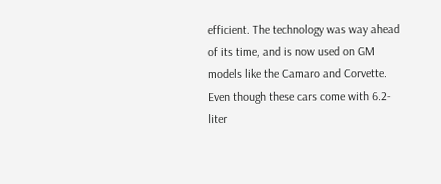efficient. The technology was way ahead of its time, and is now used on GM models like the Camaro and Corvette. Even though these cars come with 6.2-liter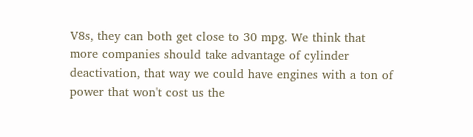V8s, they can both get close to 30 mpg. We think that more companies should take advantage of cylinder deactivation, that way we could have engines with a ton of power that won't cost us the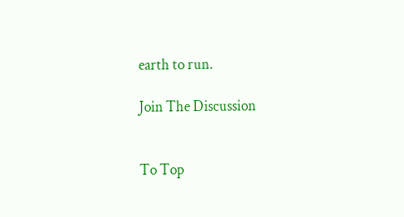earth to run.

Join The Discussion


To Top